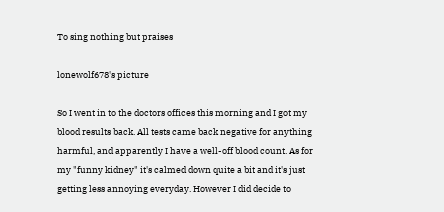To sing nothing but praises

lonewolf678's picture

So I went in to the doctors offices this morning and I got my blood results back. All tests came back negative for anything harmful, and apparently I have a well-off blood count. As for my "funny kidney" it's calmed down quite a bit and it's just getting less annoying everyday. However I did decide to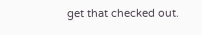get that checked out.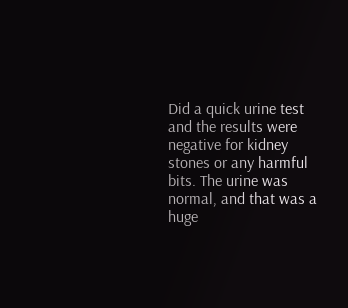Did a quick urine test and the results were negative for kidney stones or any harmful bits. The urine was normal, and that was a huge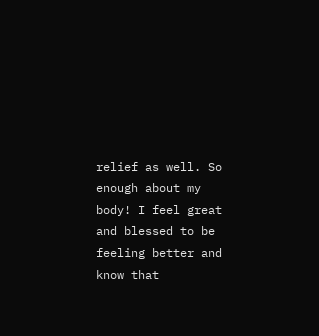relief as well. So enough about my body! I feel great and blessed to be feeling better and know that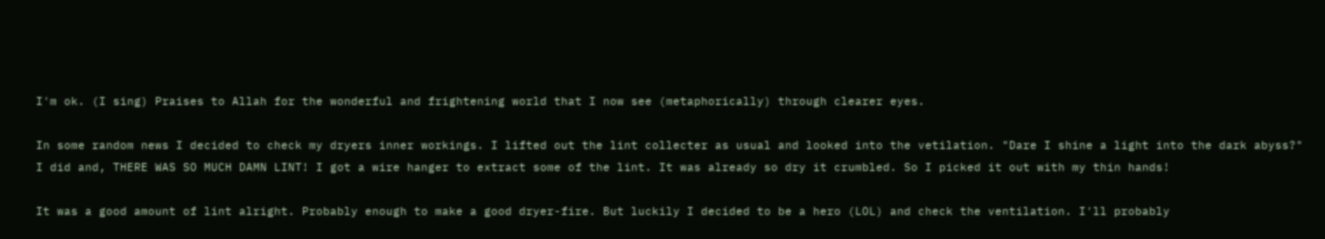I'm ok. (I sing) Praises to Allah for the wonderful and frightening world that I now see (metaphorically) through clearer eyes.

In some random news I decided to check my dryers inner workings. I lifted out the lint collecter as usual and looked into the vetilation. "Dare I shine a light into the dark abyss?" I did and, THERE WAS SO MUCH DAMN LINT! I got a wire hanger to extract some of the lint. It was already so dry it crumbled. So I picked it out with my thin hands!

It was a good amount of lint alright. Probably enough to make a good dryer-fire. But luckily I decided to be a hero (LOL) and check the ventilation. I'll probably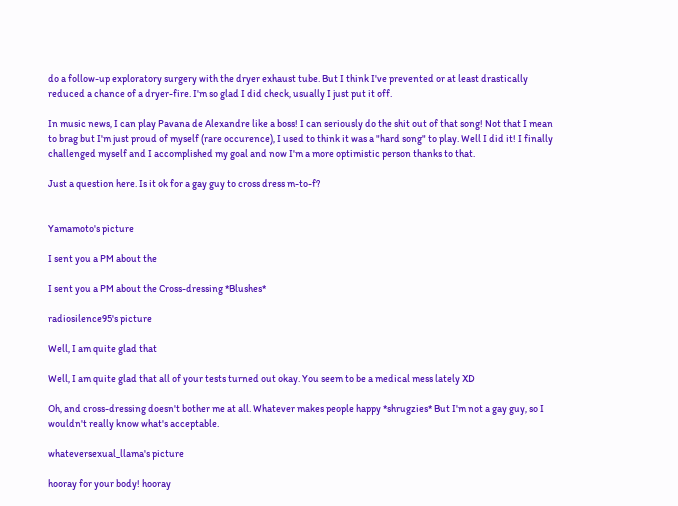do a follow-up exploratory surgery with the dryer exhaust tube. But I think I've prevented or at least drastically reduced a chance of a dryer-fire. I'm so glad I did check, usually I just put it off.

In music news, I can play Pavana de Alexandre like a boss! I can seriously do the shit out of that song! Not that I mean to brag but I'm just proud of myself (rare occurence), I used to think it was a "hard song" to play. Well I did it! I finally challenged myself and I accomplished my goal and now I'm a more optimistic person thanks to that.

Just a question here. Is it ok for a gay guy to cross dress m-to-f?


Yamamoto's picture

I sent you a PM about the

I sent you a PM about the Cross-dressing *Blushes*

radiosilence95's picture

Well, I am quite glad that

Well, I am quite glad that all of your tests turned out okay. You seem to be a medical mess lately XD

Oh, and cross-dressing doesn't bother me at all. Whatever makes people happy *shrugzies* But I'm not a gay guy, so I wouldn't really know what's acceptable.

whateversexual_llama's picture

hooray for your body! hooray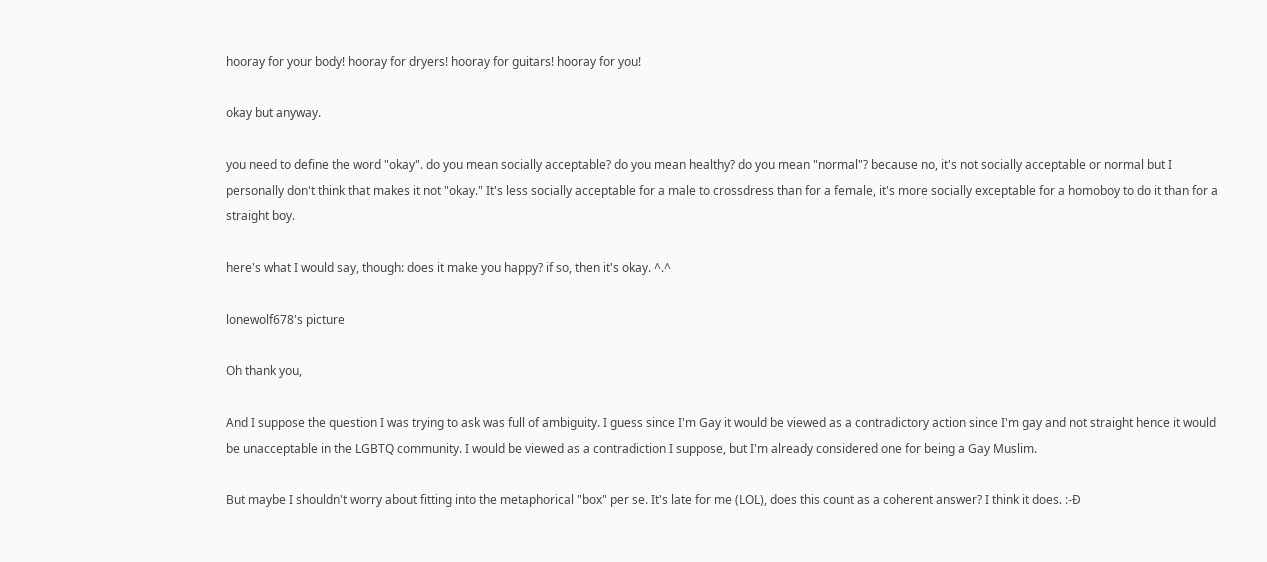hooray for your body! hooray for dryers! hooray for guitars! hooray for you!

okay but anyway.

you need to define the word "okay". do you mean socially acceptable? do you mean healthy? do you mean "normal"? because no, it's not socially acceptable or normal but I personally don't think that makes it not "okay." It's less socially acceptable for a male to crossdress than for a female, it's more socially exceptable for a homoboy to do it than for a straight boy.

here's what I would say, though: does it make you happy? if so, then it's okay. ^.^

lonewolf678's picture

Oh thank you,

And I suppose the question I was trying to ask was full of ambiguity. I guess since I'm Gay it would be viewed as a contradictory action since I'm gay and not straight hence it would be unacceptable in the LGBTQ community. I would be viewed as a contradiction I suppose, but I'm already considered one for being a Gay Muslim.

But maybe I shouldn't worry about fitting into the metaphorical "box" per se. It's late for me (LOL), does this count as a coherent answer? I think it does. :-Ð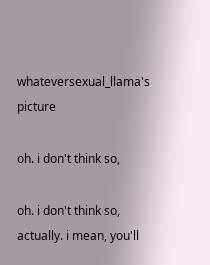whateversexual_llama's picture

oh. i don't think so,

oh. i don't think so, actually. i mean, you'll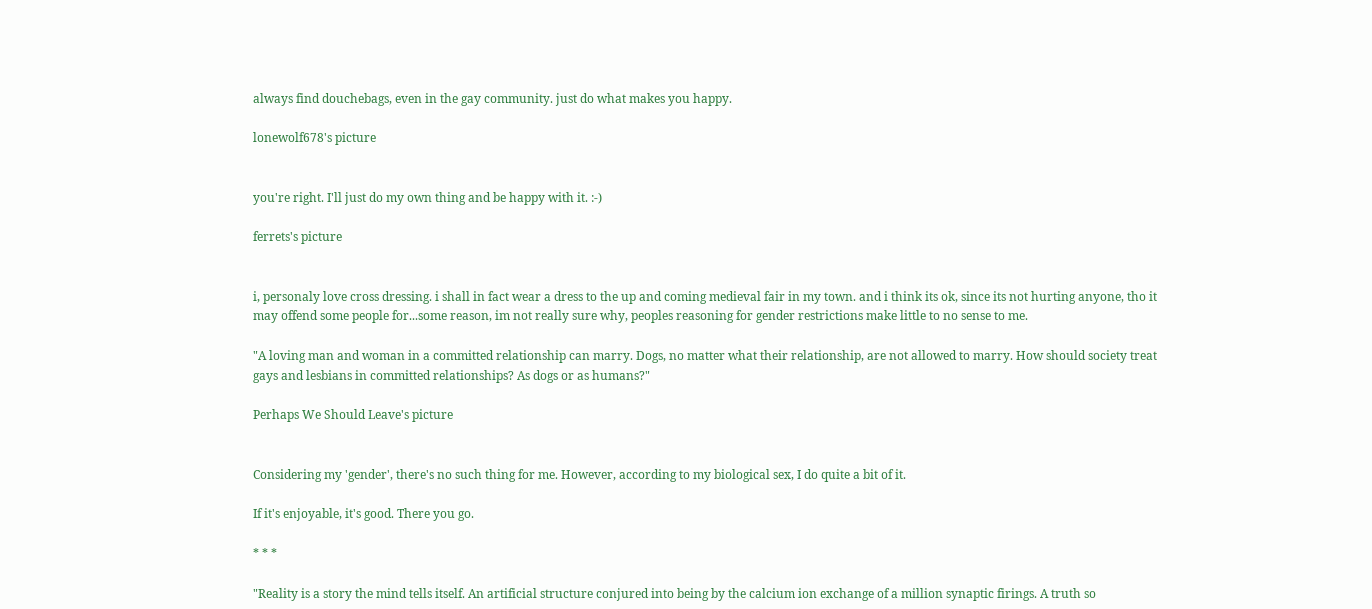always find douchebags, even in the gay community. just do what makes you happy.

lonewolf678's picture


you're right. I'll just do my own thing and be happy with it. :-)

ferrets's picture


i, personaly love cross dressing. i shall in fact wear a dress to the up and coming medieval fair in my town. and i think its ok, since its not hurting anyone, tho it may offend some people for...some reason, im not really sure why, peoples reasoning for gender restrictions make little to no sense to me.

"A loving man and woman in a committed relationship can marry. Dogs, no matter what their relationship, are not allowed to marry. How should society treat gays and lesbians in committed relationships? As dogs or as humans?"

Perhaps We Should Leave's picture


Considering my 'gender', there's no such thing for me. However, according to my biological sex, I do quite a bit of it.

If it's enjoyable, it's good. There you go.

* * *

"Reality is a story the mind tells itself. An artificial structure conjured into being by the calcium ion exchange of a million synaptic firings. A truth so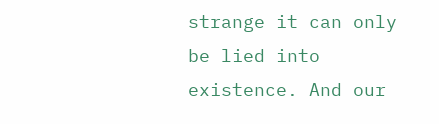strange it can only be lied into existence. And our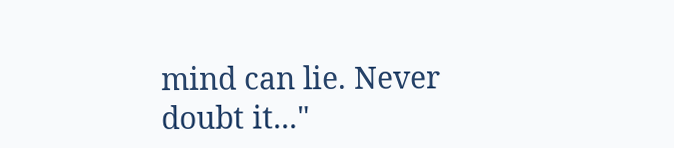mind can lie. Never doubt it..."